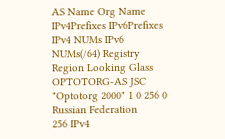AS Name Org Name IPv4Prefixes IPv6Prefixes IPv4 NUMs IPv6 NUMs(/64) Registry Region Looking Glass
OPTOTORG-AS JSC "Optotorg 2000" 1 0 256 0 Russian Federation
256 IPv4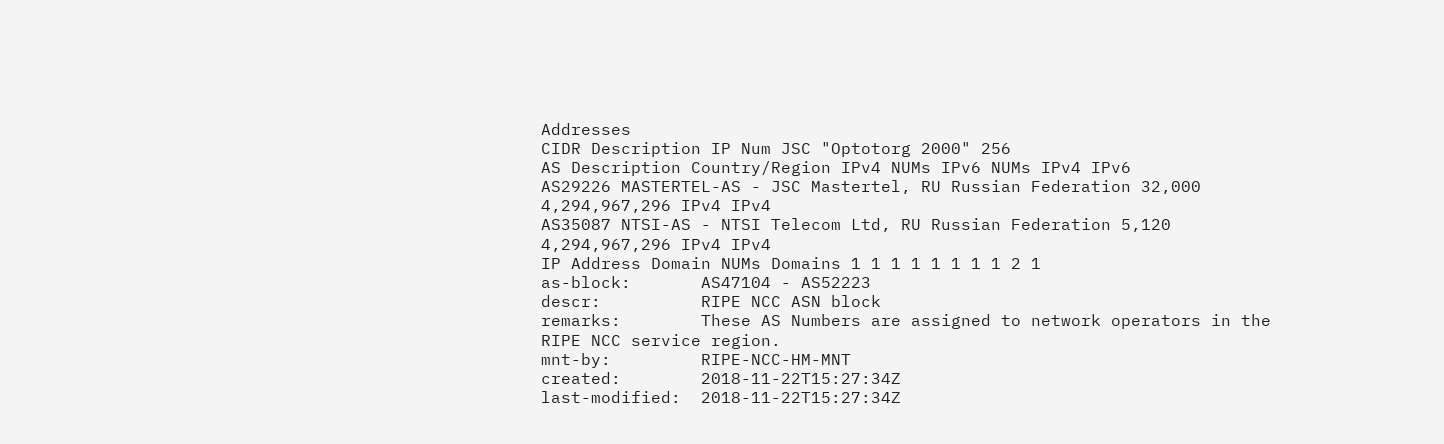Addresses
CIDR Description IP Num JSC "Optotorg 2000" 256
AS Description Country/Region IPv4 NUMs IPv6 NUMs IPv4 IPv6
AS29226 MASTERTEL-AS - JSC Mastertel, RU Russian Federation 32,000 4,294,967,296 IPv4 IPv4
AS35087 NTSI-AS - NTSI Telecom Ltd, RU Russian Federation 5,120 4,294,967,296 IPv4 IPv4
IP Address Domain NUMs Domains 1 1 1 1 1 1 1 1 2 1
as-block:       AS47104 - AS52223
descr:          RIPE NCC ASN block
remarks:        These AS Numbers are assigned to network operators in the RIPE NCC service region.
mnt-by:         RIPE-NCC-HM-MNT
created:        2018-11-22T15:27:34Z
last-modified:  2018-11-22T15:27:34Z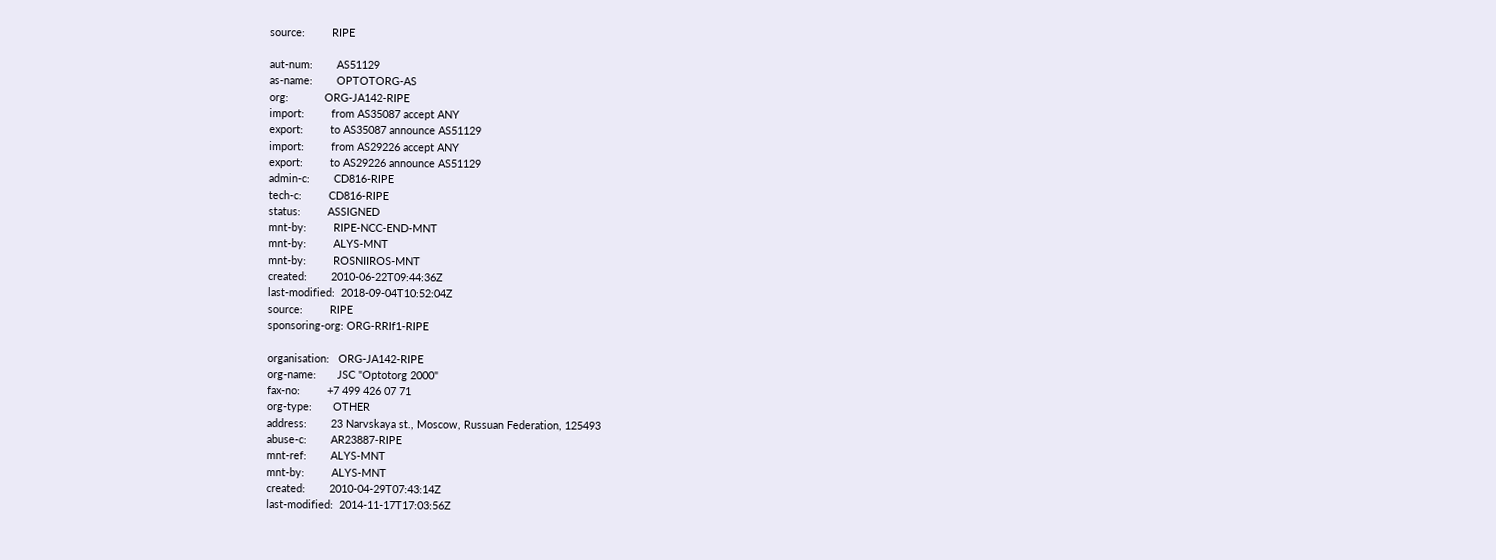source:         RIPE

aut-num:        AS51129
as-name:        OPTOTORG-AS
org:            ORG-JA142-RIPE
import:         from AS35087 accept ANY
export:         to AS35087 announce AS51129
import:         from AS29226 accept ANY
export:         to AS29226 announce AS51129
admin-c:        CD816-RIPE
tech-c:         CD816-RIPE
status:         ASSIGNED
mnt-by:         RIPE-NCC-END-MNT
mnt-by:         ALYS-MNT
mnt-by:         ROSNIIROS-MNT
created:        2010-06-22T09:44:36Z
last-modified:  2018-09-04T10:52:04Z
source:         RIPE
sponsoring-org: ORG-RRIf1-RIPE

organisation:   ORG-JA142-RIPE
org-name:       JSC "Optotorg 2000"
fax-no:         +7 499 426 07 71
org-type:       OTHER
address:        23 Narvskaya st., Moscow, Russuan Federation, 125493
abuse-c:        AR23887-RIPE
mnt-ref:        ALYS-MNT
mnt-by:         ALYS-MNT
created:        2010-04-29T07:43:14Z
last-modified:  2014-11-17T17:03:56Z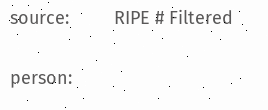source:         RIPE # Filtered

person: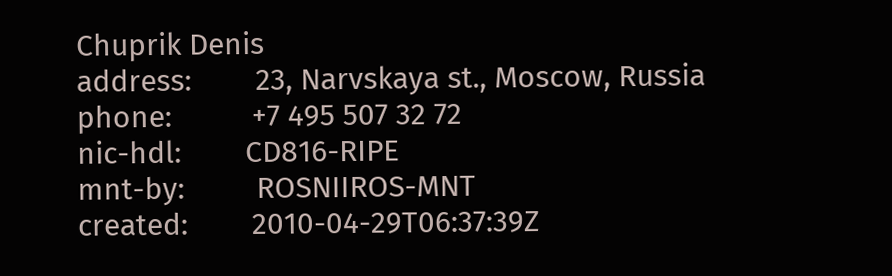Chuprik Denis
address:        23, Narvskaya st., Moscow, Russia
phone:          +7 495 507 32 72
nic-hdl:        CD816-RIPE
mnt-by:         ROSNIIROS-MNT
created:        2010-04-29T06:37:39Z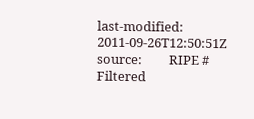last-modified:  2011-09-26T12:50:51Z
source:         RIPE # Filtered